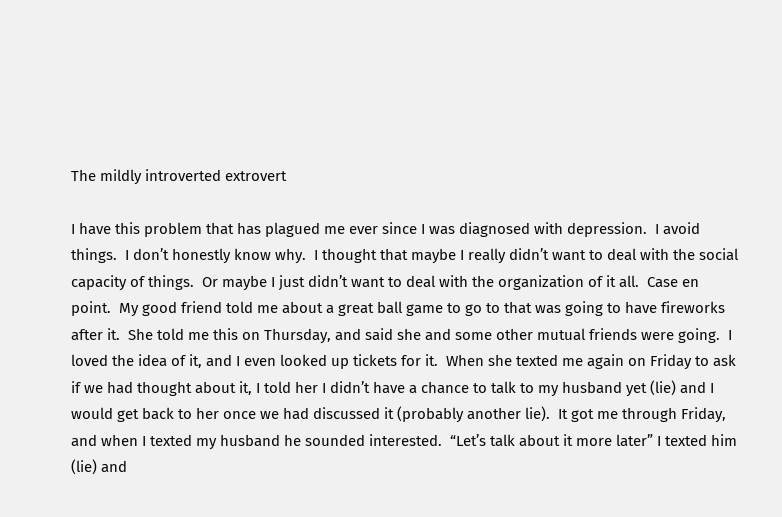The mildly introverted extrovert

I have this problem that has plagued me ever since I was diagnosed with depression.  I avoid things.  I don’t honestly know why.  I thought that maybe I really didn’t want to deal with the social capacity of things.  Or maybe I just didn’t want to deal with the organization of it all.  Case en point.  My good friend told me about a great ball game to go to that was going to have fireworks after it.  She told me this on Thursday, and said she and some other mutual friends were going.  I loved the idea of it, and I even looked up tickets for it.  When she texted me again on Friday to ask if we had thought about it, I told her I didn’t have a chance to talk to my husband yet (lie) and I would get back to her once we had discussed it (probably another lie).  It got me through Friday, and when I texted my husband he sounded interested.  “Let’s talk about it more later” I texted him (lie) and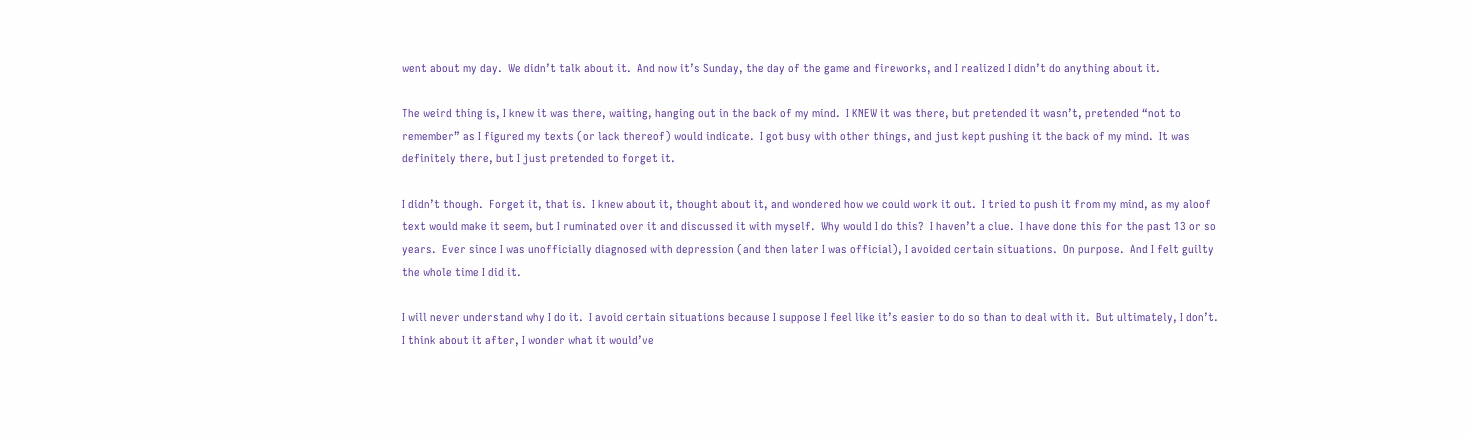went about my day.  We didn’t talk about it.  And now it’s Sunday, the day of the game and fireworks, and I realized I didn’t do anything about it.

The weird thing is, I knew it was there, waiting, hanging out in the back of my mind.  I KNEW it was there, but pretended it wasn’t, pretended “not to remember” as I figured my texts (or lack thereof) would indicate.  I got busy with other things, and just kept pushing it the back of my mind.  It was definitely there, but I just pretended to forget it.

I didn’t though.  Forget it, that is.  I knew about it, thought about it, and wondered how we could work it out.  I tried to push it from my mind, as my aloof text would make it seem, but I ruminated over it and discussed it with myself.  Why would I do this?  I haven’t a clue.  I have done this for the past 13 or so years.  Ever since I was unofficially diagnosed with depression (and then later I was official), I avoided certain situations.  On purpose.  And I felt guilty the whole time I did it.

I will never understand why I do it.  I avoid certain situations because I suppose I feel like it’s easier to do so than to deal with it.  But ultimately, I don’t.  I think about it after, I wonder what it would’ve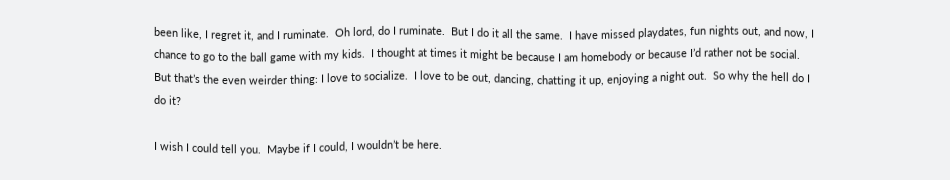been like, I regret it, and I ruminate.  Oh lord, do I ruminate.  But I do it all the same.  I have missed playdates, fun nights out, and now, I chance to go to the ball game with my kids.  I thought at times it might be because I am homebody or because I’d rather not be social.  But that’s the even weirder thing: I love to socialize.  I love to be out, dancing, chatting it up, enjoying a night out.  So why the hell do I do it?

I wish I could tell you.  Maybe if I could, I wouldn’t be here.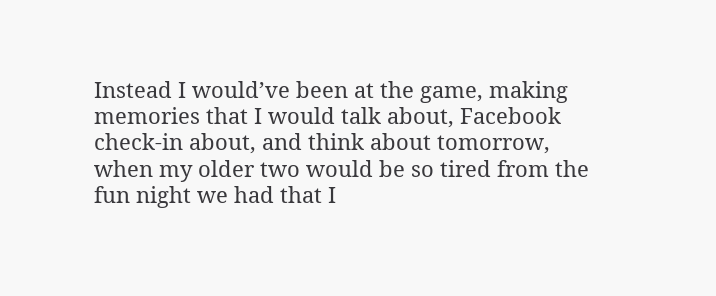Instead I would’ve been at the game, making memories that I would talk about, Facebook check-in about, and think about tomorrow, when my older two would be so tired from the fun night we had that I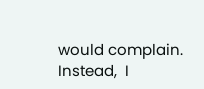would complain.  Instead,  I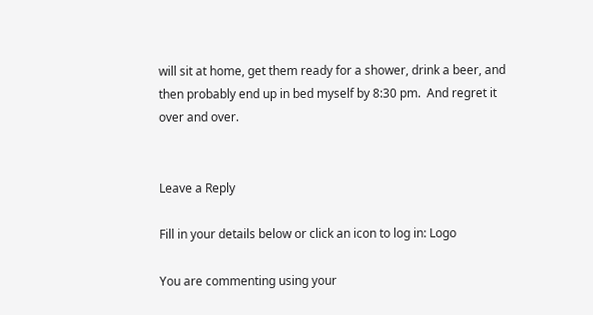will sit at home, get them ready for a shower, drink a beer, and then probably end up in bed myself by 8:30 pm.  And regret it over and over.


Leave a Reply

Fill in your details below or click an icon to log in: Logo

You are commenting using your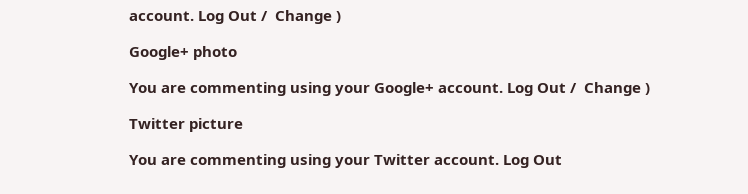account. Log Out /  Change )

Google+ photo

You are commenting using your Google+ account. Log Out /  Change )

Twitter picture

You are commenting using your Twitter account. Log Out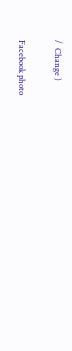/  Change )

Facebook photo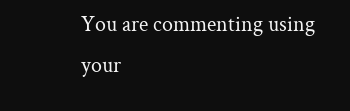You are commenting using your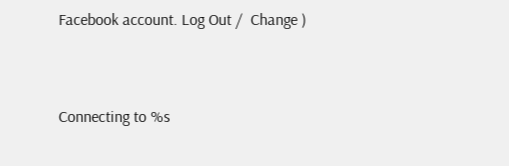Facebook account. Log Out /  Change )


Connecting to %s